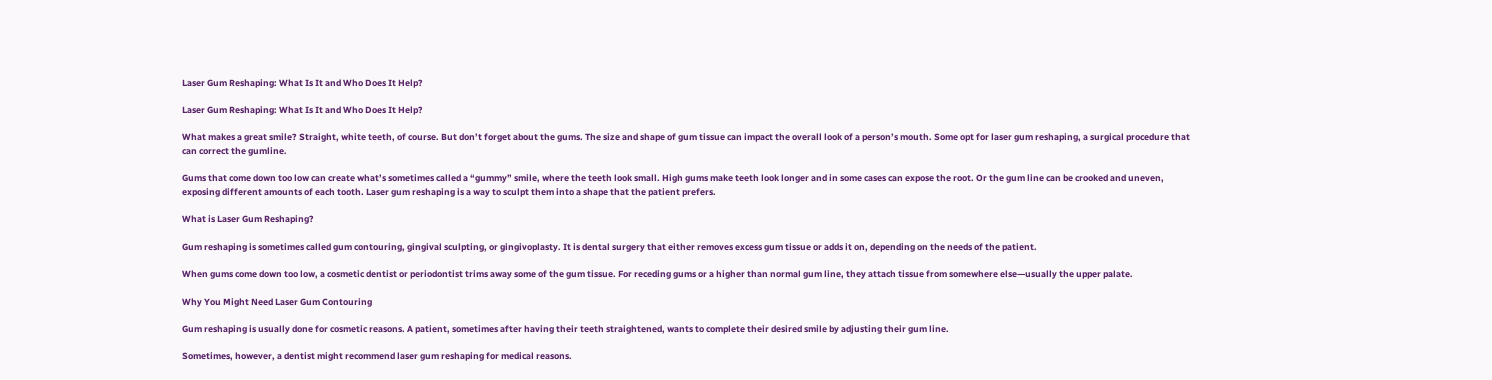Laser Gum Reshaping: What Is It and Who Does It Help?

Laser Gum Reshaping: What Is It and Who Does It Help?

What makes a great smile? Straight, white teeth, of course. But don’t forget about the gums. The size and shape of gum tissue can impact the overall look of a person’s mouth. Some opt for laser gum reshaping, a surgical procedure that can correct the gumline.

Gums that come down too low can create what’s sometimes called a “gummy” smile, where the teeth look small. High gums make teeth look longer and in some cases can expose the root. Or the gum line can be crooked and uneven, exposing different amounts of each tooth. Laser gum reshaping is a way to sculpt them into a shape that the patient prefers.

What is Laser Gum Reshaping?

Gum reshaping is sometimes called gum contouring, gingival sculpting, or gingivoplasty. It is dental surgery that either removes excess gum tissue or adds it on, depending on the needs of the patient.

When gums come down too low, a cosmetic dentist or periodontist trims away some of the gum tissue. For receding gums or a higher than normal gum line, they attach tissue from somewhere else—usually the upper palate.

Why You Might Need Laser Gum Contouring

Gum reshaping is usually done for cosmetic reasons. A patient, sometimes after having their teeth straightened, wants to complete their desired smile by adjusting their gum line.

Sometimes, however, a dentist might recommend laser gum reshaping for medical reasons.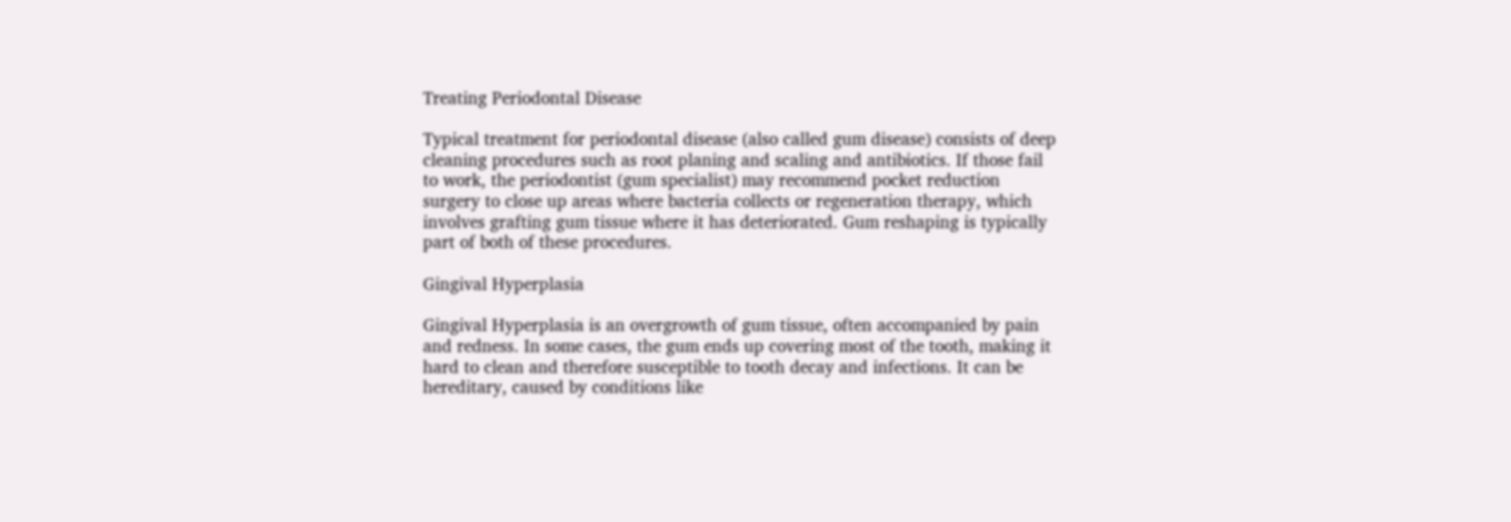Treating Periodontal Disease

Typical treatment for periodontal disease (also called gum disease) consists of deep cleaning procedures such as root planing and scaling and antibiotics. If those fail to work, the periodontist (gum specialist) may recommend pocket reduction surgery to close up areas where bacteria collects or regeneration therapy, which involves grafting gum tissue where it has deteriorated. Gum reshaping is typically part of both of these procedures.

Gingival Hyperplasia

Gingival Hyperplasia is an overgrowth of gum tissue, often accompanied by pain and redness. In some cases, the gum ends up covering most of the tooth, making it hard to clean and therefore susceptible to tooth decay and infections. It can be hereditary, caused by conditions like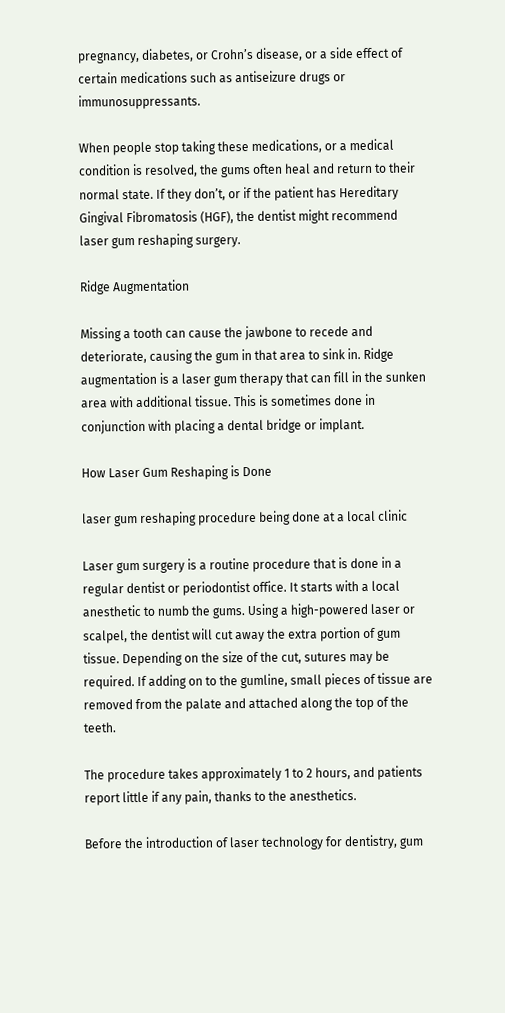pregnancy, diabetes, or Crohn’s disease, or a side effect of certain medications such as antiseizure drugs or immunosuppressants.

When people stop taking these medications, or a medical condition is resolved, the gums often heal and return to their normal state. If they don’t, or if the patient has Hereditary Gingival Fibromatosis (HGF), the dentist might recommend laser gum reshaping surgery.

Ridge Augmentation

Missing a tooth can cause the jawbone to recede and deteriorate, causing the gum in that area to sink in. Ridge augmentation is a laser gum therapy that can fill in the sunken area with additional tissue. This is sometimes done in conjunction with placing a dental bridge or implant.

How Laser Gum Reshaping is Done

laser gum reshaping procedure being done at a local clinic

Laser gum surgery is a routine procedure that is done in a regular dentist or periodontist office. It starts with a local anesthetic to numb the gums. Using a high-powered laser or scalpel, the dentist will cut away the extra portion of gum tissue. Depending on the size of the cut, sutures may be required. If adding on to the gumline, small pieces of tissue are removed from the palate and attached along the top of the teeth.

The procedure takes approximately 1 to 2 hours, and patients report little if any pain, thanks to the anesthetics.

Before the introduction of laser technology for dentistry, gum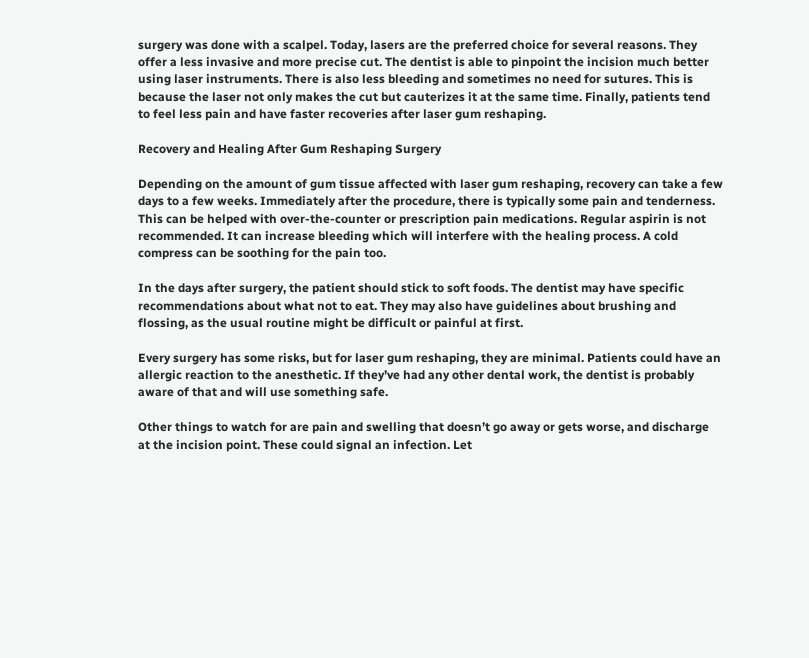surgery was done with a scalpel. Today, lasers are the preferred choice for several reasons. They offer a less invasive and more precise cut. The dentist is able to pinpoint the incision much better using laser instruments. There is also less bleeding and sometimes no need for sutures. This is because the laser not only makes the cut but cauterizes it at the same time. Finally, patients tend to feel less pain and have faster recoveries after laser gum reshaping.

Recovery and Healing After Gum Reshaping Surgery

Depending on the amount of gum tissue affected with laser gum reshaping, recovery can take a few days to a few weeks. Immediately after the procedure, there is typically some pain and tenderness. This can be helped with over-the-counter or prescription pain medications. Regular aspirin is not recommended. It can increase bleeding which will interfere with the healing process. A cold compress can be soothing for the pain too.

In the days after surgery, the patient should stick to soft foods. The dentist may have specific recommendations about what not to eat. They may also have guidelines about brushing and flossing, as the usual routine might be difficult or painful at first.

Every surgery has some risks, but for laser gum reshaping, they are minimal. Patients could have an allergic reaction to the anesthetic. If they’ve had any other dental work, the dentist is probably aware of that and will use something safe.

Other things to watch for are pain and swelling that doesn’t go away or gets worse, and discharge at the incision point. These could signal an infection. Let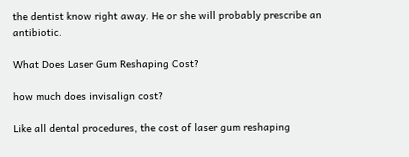the dentist know right away. He or she will probably prescribe an antibiotic.

What Does Laser Gum Reshaping Cost?

how much does invisalign cost?

Like all dental procedures, the cost of laser gum reshaping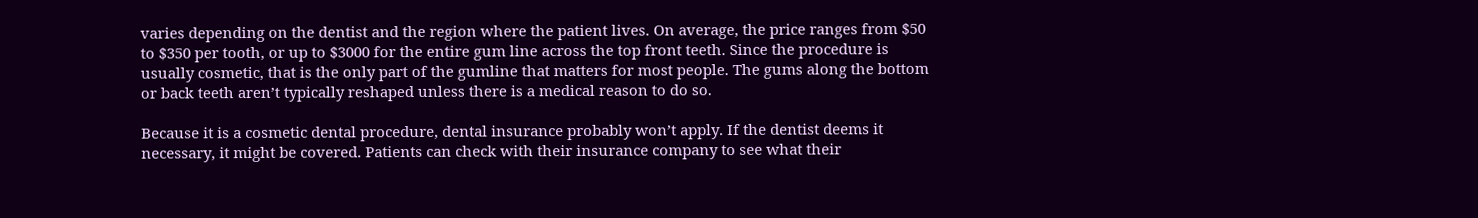varies depending on the dentist and the region where the patient lives. On average, the price ranges from $50 to $350 per tooth, or up to $3000 for the entire gum line across the top front teeth. Since the procedure is usually cosmetic, that is the only part of the gumline that matters for most people. The gums along the bottom or back teeth aren’t typically reshaped unless there is a medical reason to do so.

Because it is a cosmetic dental procedure, dental insurance probably won’t apply. If the dentist deems it necessary, it might be covered. Patients can check with their insurance company to see what their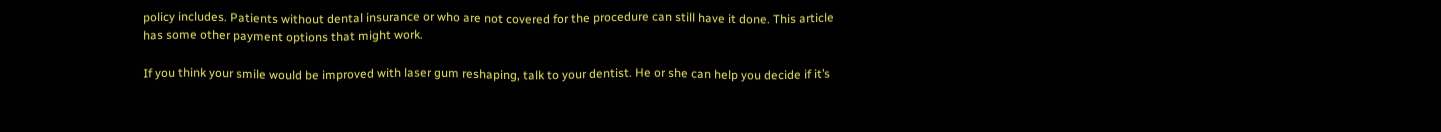policy includes. Patients without dental insurance or who are not covered for the procedure can still have it done. This article has some other payment options that might work.

If you think your smile would be improved with laser gum reshaping, talk to your dentist. He or she can help you decide if it’s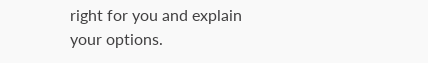right for you and explain your options.